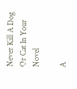Never Kill A Dog Or Cat In Your Novel

A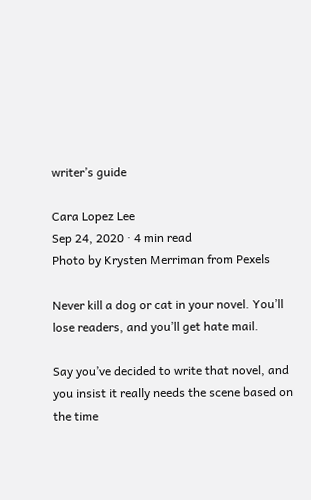writer’s guide

Cara Lopez Lee
Sep 24, 2020 · 4 min read
Photo by Krysten Merriman from Pexels

Never kill a dog or cat in your novel. You’ll lose readers, and you’ll get hate mail.

Say you’ve decided to write that novel, and you insist it really needs the scene based on the time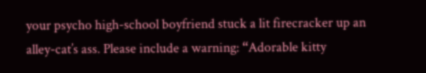your psycho high-school boyfriend stuck a lit firecracker up an alley-cat’s ass. Please include a warning: “Adorable kitty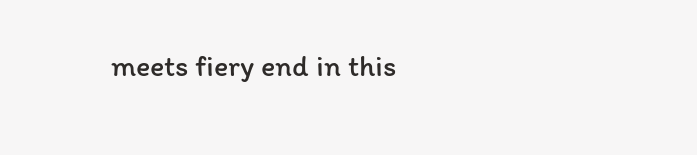meets fiery end in this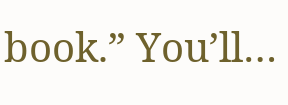book.” You’ll…